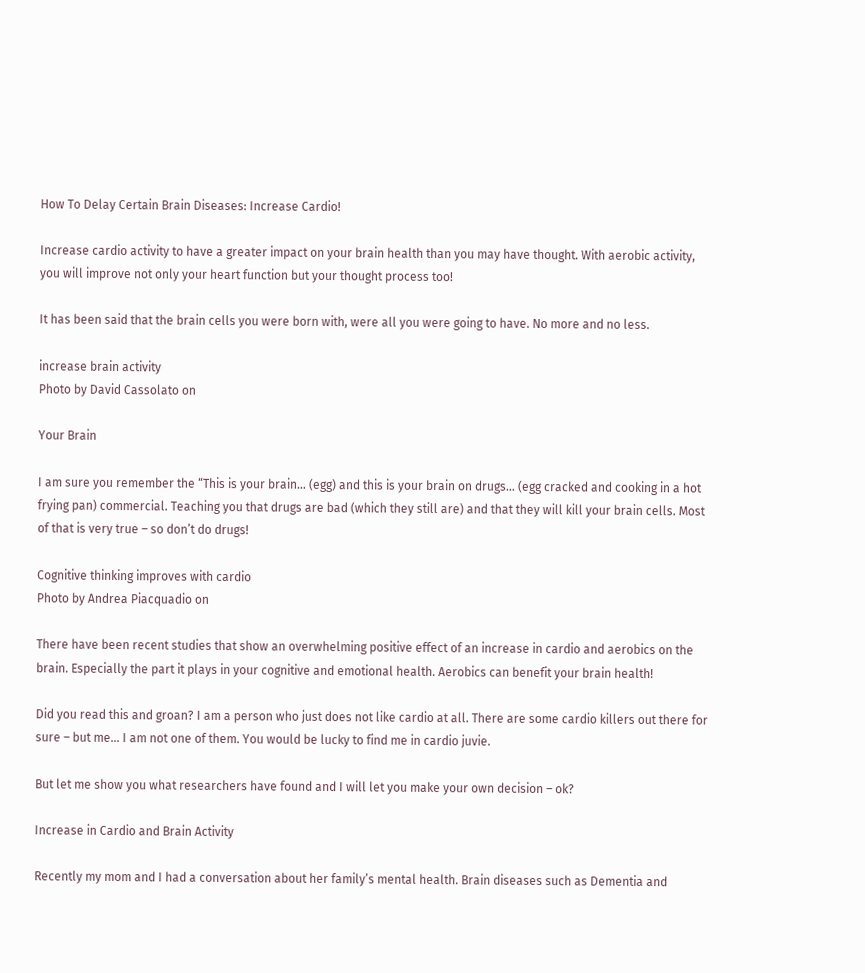How To Delay Certain Brain Diseases: Increase Cardio!

Increase cardio activity to have a greater impact on your brain health than you may have thought. With aerobic activity, you will improve not only your heart function but your thought process too!

It has been said that the brain cells you were born with, were all you were going to have. No more and no less.

increase brain activity
Photo by David Cassolato on

Your Brain

I am sure you remember the “This is your brain… (egg) and this is your brain on drugs… (egg cracked and cooking in a hot frying pan) commercial. Teaching you that drugs are bad (which they still are) and that they will kill your brain cells. Most of that is very true – so don’t do drugs!

Cognitive thinking improves with cardio
Photo by Andrea Piacquadio on

There have been recent studies that show an overwhelming positive effect of an increase in cardio and aerobics on the brain. Especially the part it plays in your cognitive and emotional health. Aerobics can benefit your brain health!

Did you read this and groan? I am a person who just does not like cardio at all. There are some cardio killers out there for sure – but me… I am not one of them. You would be lucky to find me in cardio juvie.

But let me show you what researchers have found and I will let you make your own decision – ok?

Increase in Cardio and Brain Activity

Recently my mom and I had a conversation about her family’s mental health. Brain diseases such as Dementia and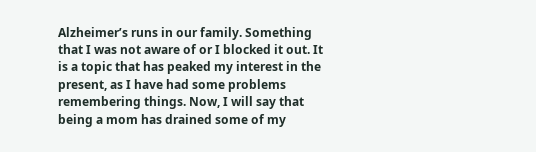Alzheimer’s runs in our family. Something that I was not aware of or I blocked it out. It is a topic that has peaked my interest in the present, as I have had some problems remembering things. Now, I will say that being a mom has drained some of my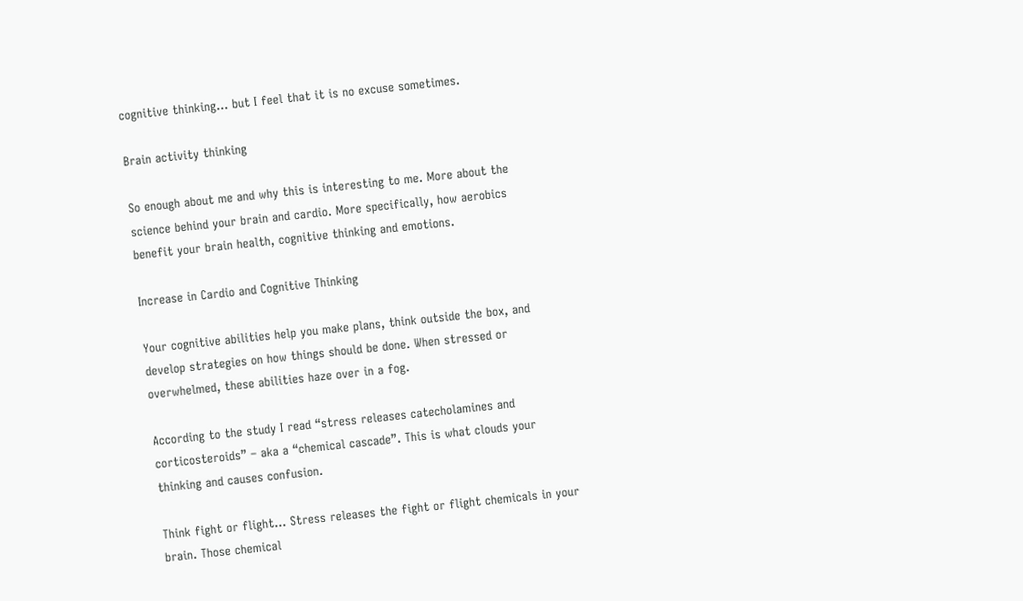cognitive thinking… but I feel that it is no excuse sometimes.

Brain activity thinking

So enough about me and why this is interesting to me. More about the science behind your brain and cardio. More specifically, how aerobics benefit your brain health, cognitive thinking and emotions.

Increase in Cardio and Cognitive Thinking

Your cognitive abilities help you make plans, think outside the box, and develop strategies on how things should be done. When stressed or overwhelmed, these abilities haze over in a fog.

According to the study I read “stress releases catecholamines and corticosteroids” – aka a “chemical cascade”. This is what clouds your thinking and causes confusion.

Think fight or flight… Stress releases the fight or flight chemicals in your brain. Those chemical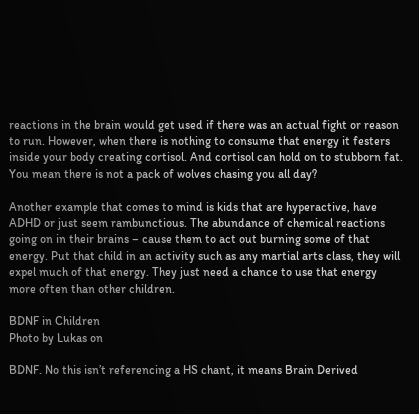reactions in the brain would get used if there was an actual fight or reason to run. However, when there is nothing to consume that energy it festers inside your body creating cortisol. And cortisol can hold on to stubborn fat. You mean there is not a pack of wolves chasing you all day?

Another example that comes to mind is kids that are hyperactive, have ADHD or just seem rambunctious. The abundance of chemical reactions going on in their brains – cause them to act out burning some of that energy. Put that child in an activity such as any martial arts class, they will expel much of that energy. They just need a chance to use that energy more often than other children.

BDNF in Children
Photo by Lukas on

BDNF. No this isn’t referencing a HS chant, it means Brain Derived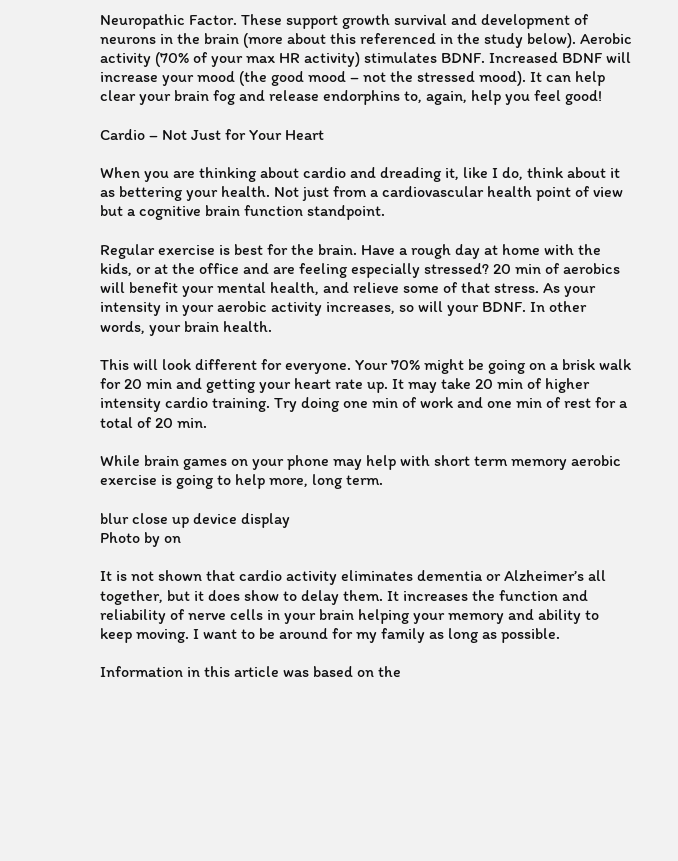Neuropathic Factor. These support growth survival and development of neurons in the brain (more about this referenced in the study below). Aerobic activity (70% of your max HR activity) stimulates BDNF. Increased BDNF will increase your mood (the good mood – not the stressed mood). It can help clear your brain fog and release endorphins to, again, help you feel good!

Cardio – Not Just for Your Heart

When you are thinking about cardio and dreading it, like I do, think about it as bettering your health. Not just from a cardiovascular health point of view but a cognitive brain function standpoint.

Regular exercise is best for the brain. Have a rough day at home with the kids, or at the office and are feeling especially stressed? 20 min of aerobics will benefit your mental health, and relieve some of that stress. As your intensity in your aerobic activity increases, so will your BDNF. In other words, your brain health.

This will look different for everyone. Your 70% might be going on a brisk walk for 20 min and getting your heart rate up. It may take 20 min of higher intensity cardio training. Try doing one min of work and one min of rest for a total of 20 min.

While brain games on your phone may help with short term memory aerobic exercise is going to help more, long term.

blur close up device display
Photo by on

It is not shown that cardio activity eliminates dementia or Alzheimer’s all together, but it does show to delay them. It increases the function and reliability of nerve cells in your brain helping your memory and ability to keep moving. I want to be around for my family as long as possible.

Information in this article was based on the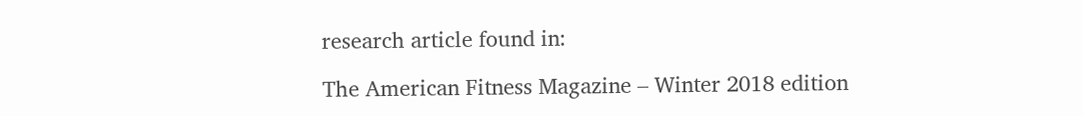research article found in:

The American Fitness Magazine – Winter 2018 edition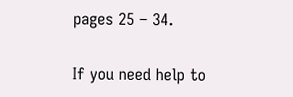pages 25 – 34.

If you need help to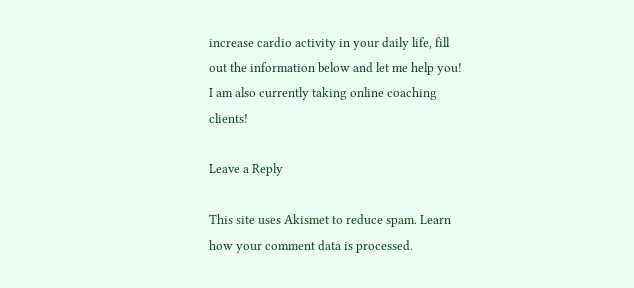increase cardio activity in your daily life, fill out the information below and let me help you! I am also currently taking online coaching clients!

Leave a Reply

This site uses Akismet to reduce spam. Learn how your comment data is processed.